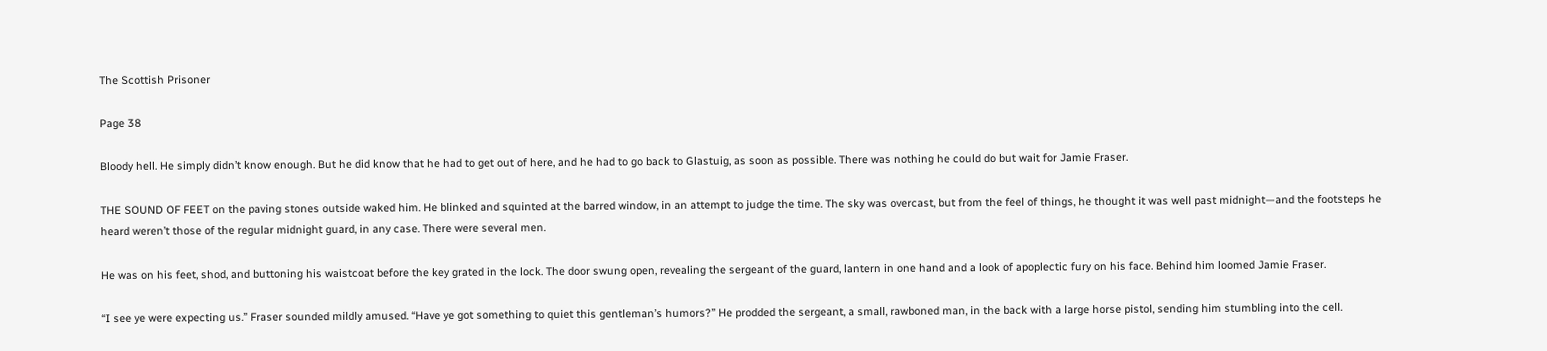The Scottish Prisoner

Page 38

Bloody hell. He simply didn’t know enough. But he did know that he had to get out of here, and he had to go back to Glastuig, as soon as possible. There was nothing he could do but wait for Jamie Fraser.

THE SOUND OF FEET on the paving stones outside waked him. He blinked and squinted at the barred window, in an attempt to judge the time. The sky was overcast, but from the feel of things, he thought it was well past midnight—and the footsteps he heard weren’t those of the regular midnight guard, in any case. There were several men.

He was on his feet, shod, and buttoning his waistcoat before the key grated in the lock. The door swung open, revealing the sergeant of the guard, lantern in one hand and a look of apoplectic fury on his face. Behind him loomed Jamie Fraser.

“I see ye were expecting us.” Fraser sounded mildly amused. “Have ye got something to quiet this gentleman’s humors?” He prodded the sergeant, a small, rawboned man, in the back with a large horse pistol, sending him stumbling into the cell.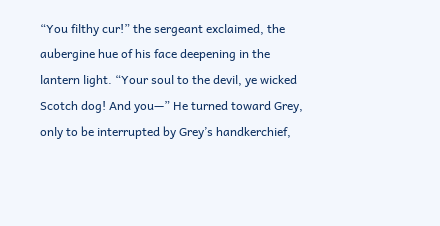“You filthy cur!” the sergeant exclaimed, the aubergine hue of his face deepening in the lantern light. “Your soul to the devil, ye wicked Scotch dog! And you—” He turned toward Grey, only to be interrupted by Grey’s handkerchief,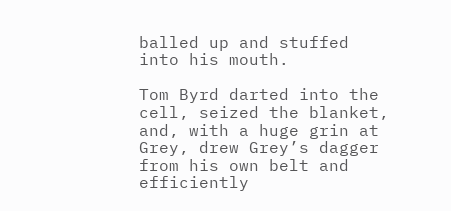balled up and stuffed into his mouth.

Tom Byrd darted into the cell, seized the blanket, and, with a huge grin at Grey, drew Grey’s dagger from his own belt and efficiently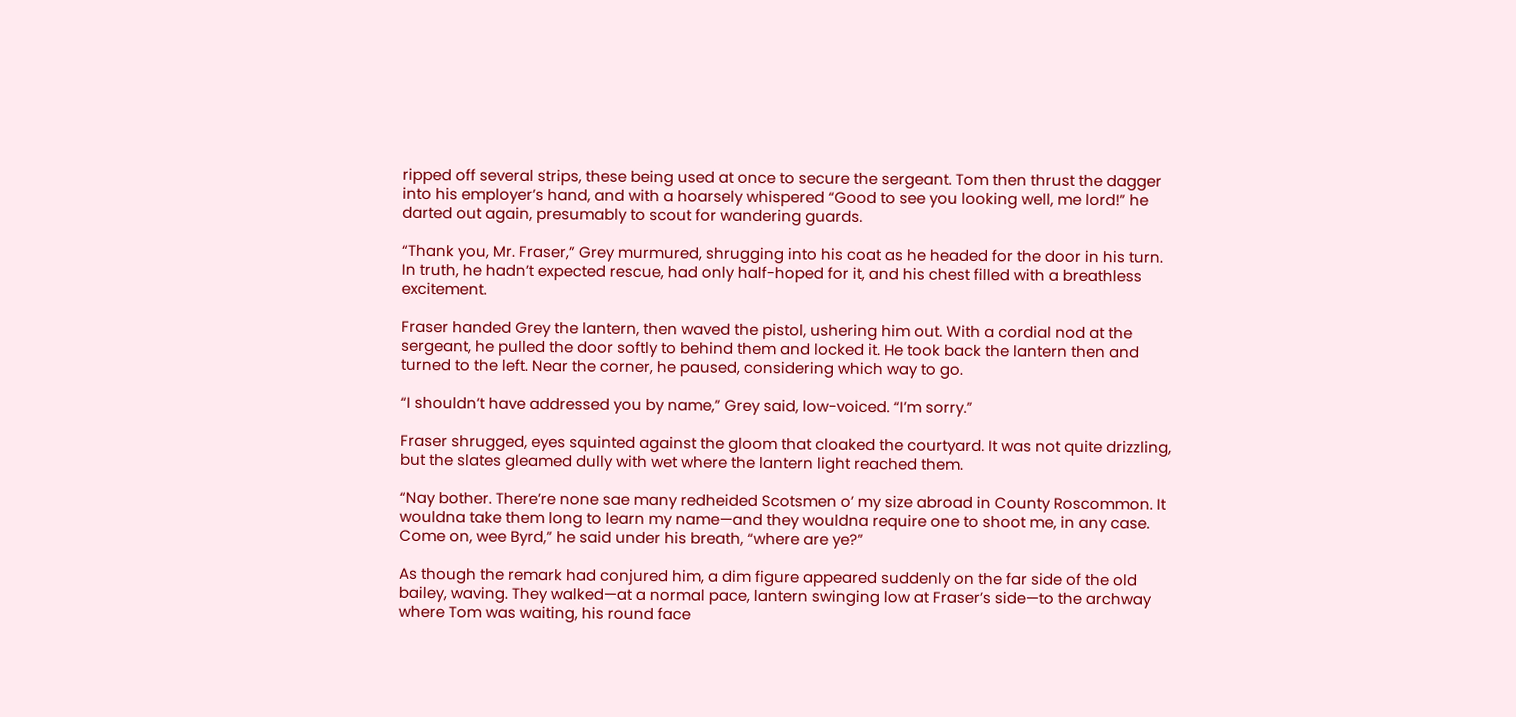ripped off several strips, these being used at once to secure the sergeant. Tom then thrust the dagger into his employer’s hand, and with a hoarsely whispered “Good to see you looking well, me lord!” he darted out again, presumably to scout for wandering guards.

“Thank you, Mr. Fraser,” Grey murmured, shrugging into his coat as he headed for the door in his turn. In truth, he hadn’t expected rescue, had only half-hoped for it, and his chest filled with a breathless excitement.

Fraser handed Grey the lantern, then waved the pistol, ushering him out. With a cordial nod at the sergeant, he pulled the door softly to behind them and locked it. He took back the lantern then and turned to the left. Near the corner, he paused, considering which way to go.

“I shouldn’t have addressed you by name,” Grey said, low-voiced. “I’m sorry.”

Fraser shrugged, eyes squinted against the gloom that cloaked the courtyard. It was not quite drizzling, but the slates gleamed dully with wet where the lantern light reached them.

“Nay bother. There’re none sae many redheided Scotsmen o’ my size abroad in County Roscommon. It wouldna take them long to learn my name—and they wouldna require one to shoot me, in any case. Come on, wee Byrd,” he said under his breath, “where are ye?”

As though the remark had conjured him, a dim figure appeared suddenly on the far side of the old bailey, waving. They walked—at a normal pace, lantern swinging low at Fraser’s side—to the archway where Tom was waiting, his round face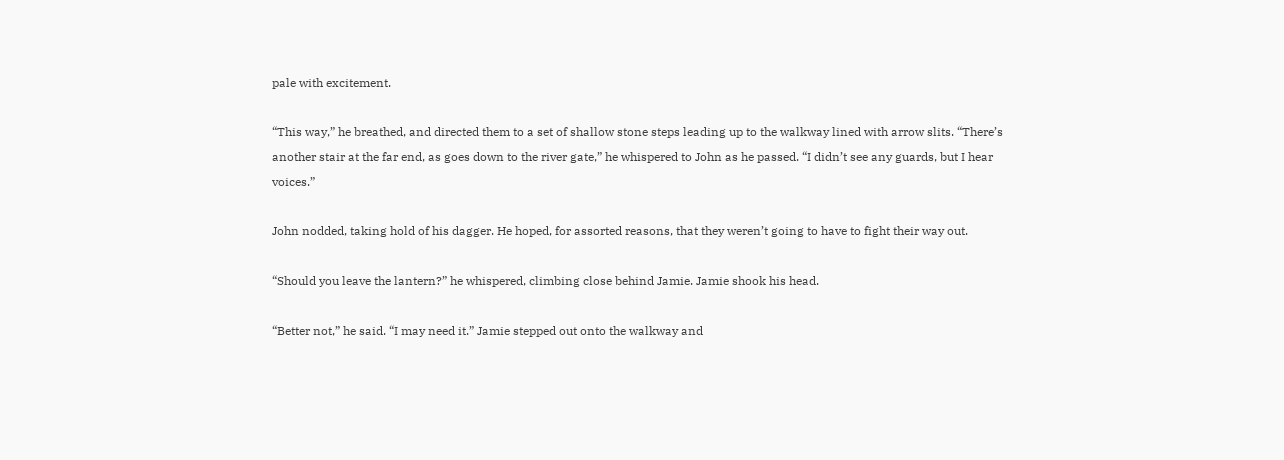pale with excitement.

“This way,” he breathed, and directed them to a set of shallow stone steps leading up to the walkway lined with arrow slits. “There’s another stair at the far end, as goes down to the river gate,” he whispered to John as he passed. “I didn’t see any guards, but I hear voices.”

John nodded, taking hold of his dagger. He hoped, for assorted reasons, that they weren’t going to have to fight their way out.

“Should you leave the lantern?” he whispered, climbing close behind Jamie. Jamie shook his head.

“Better not,” he said. “I may need it.” Jamie stepped out onto the walkway and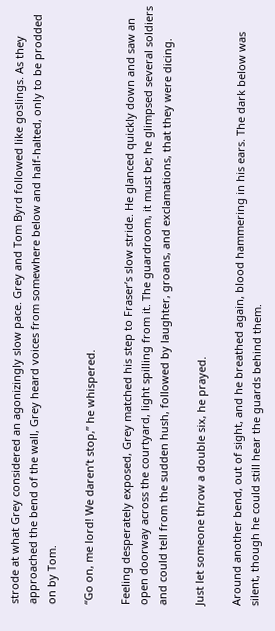strode at what Grey considered an agonizingly slow pace. Grey and Tom Byrd followed like goslings. As they approached the bend of the wall, Grey heard voices from somewhere below and half-halted, only to be prodded on by Tom.

“Go on, me lord! We daren’t stop,” he whispered.

Feeling desperately exposed, Grey matched his step to Fraser’s slow stride. He glanced quickly down and saw an open doorway across the courtyard, light spilling from it. The guardroom, it must be; he glimpsed several soldiers and could tell from the sudden hush, followed by laughter, groans, and exclamations, that they were dicing.

Just let someone throw a double six, he prayed.

Around another bend, out of sight, and he breathed again, blood hammering in his ears. The dark below was silent, though he could still hear the guards behind them.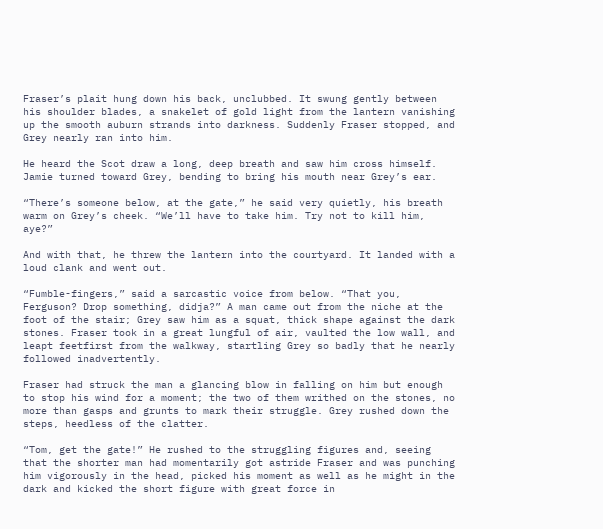Fraser’s plait hung down his back, unclubbed. It swung gently between his shoulder blades, a snakelet of gold light from the lantern vanishing up the smooth auburn strands into darkness. Suddenly Fraser stopped, and Grey nearly ran into him.

He heard the Scot draw a long, deep breath and saw him cross himself. Jamie turned toward Grey, bending to bring his mouth near Grey’s ear.

“There’s someone below, at the gate,” he said very quietly, his breath warm on Grey’s cheek. “We’ll have to take him. Try not to kill him, aye?”

And with that, he threw the lantern into the courtyard. It landed with a loud clank and went out.

“Fumble-fingers,” said a sarcastic voice from below. “That you, Ferguson? Drop something, didja?” A man came out from the niche at the foot of the stair; Grey saw him as a squat, thick shape against the dark stones. Fraser took in a great lungful of air, vaulted the low wall, and leapt feetfirst from the walkway, startling Grey so badly that he nearly followed inadvertently.

Fraser had struck the man a glancing blow in falling on him but enough to stop his wind for a moment; the two of them writhed on the stones, no more than gasps and grunts to mark their struggle. Grey rushed down the steps, heedless of the clatter.

“Tom, get the gate!” He rushed to the struggling figures and, seeing that the shorter man had momentarily got astride Fraser and was punching him vigorously in the head, picked his moment as well as he might in the dark and kicked the short figure with great force in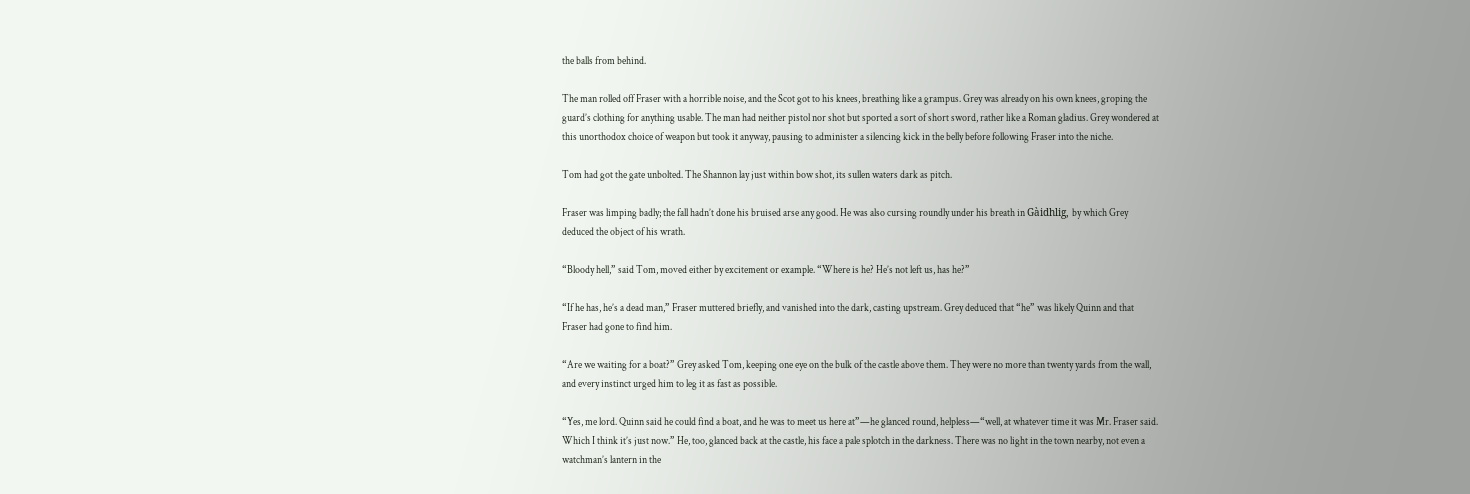the balls from behind.

The man rolled off Fraser with a horrible noise, and the Scot got to his knees, breathing like a grampus. Grey was already on his own knees, groping the guard’s clothing for anything usable. The man had neither pistol nor shot but sported a sort of short sword, rather like a Roman gladius. Grey wondered at this unorthodox choice of weapon but took it anyway, pausing to administer a silencing kick in the belly before following Fraser into the niche.

Tom had got the gate unbolted. The Shannon lay just within bow shot, its sullen waters dark as pitch.

Fraser was limping badly; the fall hadn’t done his bruised arse any good. He was also cursing roundly under his breath in Gàidhlig, by which Grey deduced the object of his wrath.

“Bloody hell,” said Tom, moved either by excitement or example. “Where is he? He’s not left us, has he?”

“If he has, he’s a dead man,” Fraser muttered briefly, and vanished into the dark, casting upstream. Grey deduced that “he” was likely Quinn and that Fraser had gone to find him.

“Are we waiting for a boat?” Grey asked Tom, keeping one eye on the bulk of the castle above them. They were no more than twenty yards from the wall, and every instinct urged him to leg it as fast as possible.

“Yes, me lord. Quinn said he could find a boat, and he was to meet us here at”—he glanced round, helpless—“well, at whatever time it was Mr. Fraser said. Which I think it’s just now.” He, too, glanced back at the castle, his face a pale splotch in the darkness. There was no light in the town nearby, not even a watchman’s lantern in the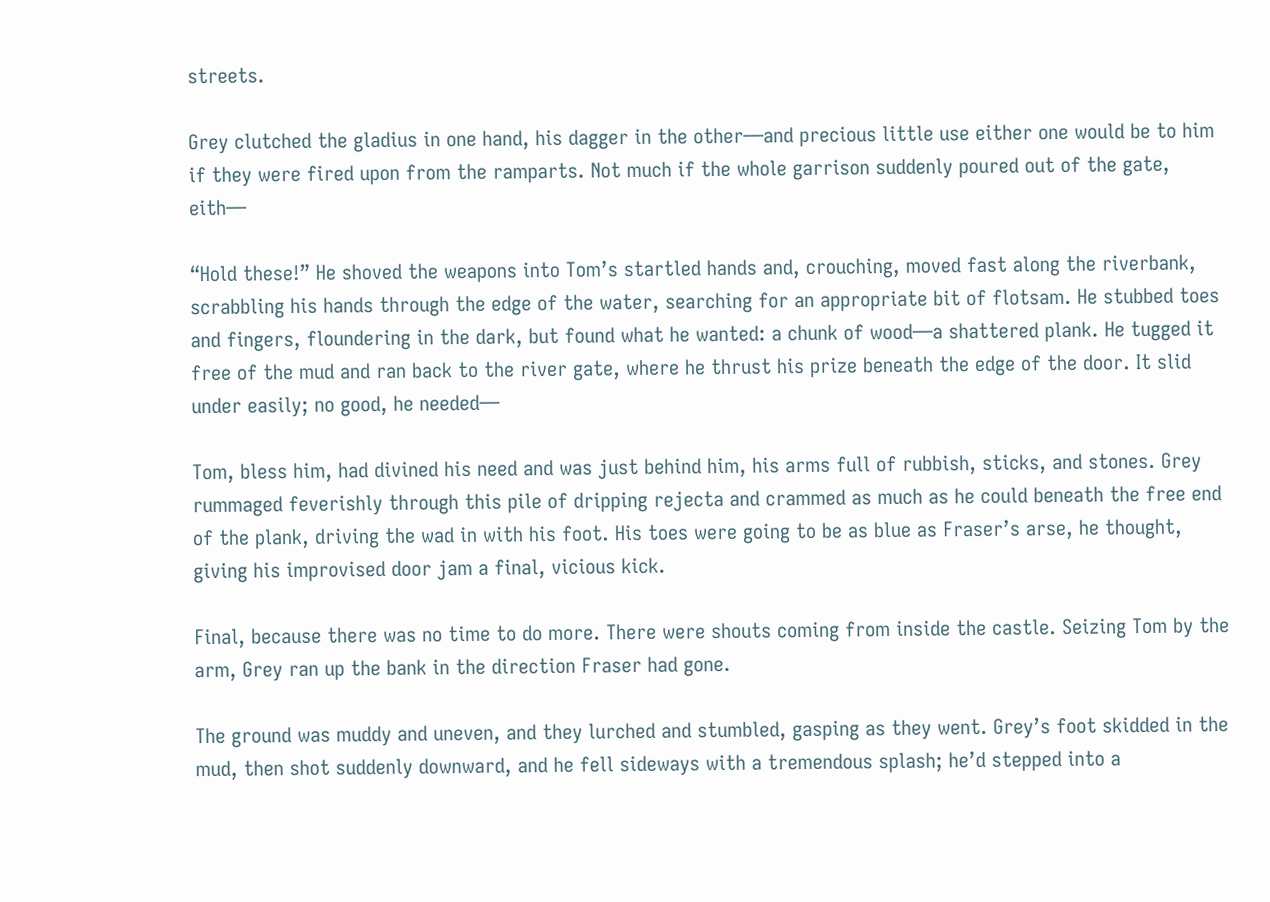streets.

Grey clutched the gladius in one hand, his dagger in the other—and precious little use either one would be to him if they were fired upon from the ramparts. Not much if the whole garrison suddenly poured out of the gate, eith—

“Hold these!” He shoved the weapons into Tom’s startled hands and, crouching, moved fast along the riverbank, scrabbling his hands through the edge of the water, searching for an appropriate bit of flotsam. He stubbed toes and fingers, floundering in the dark, but found what he wanted: a chunk of wood—a shattered plank. He tugged it free of the mud and ran back to the river gate, where he thrust his prize beneath the edge of the door. It slid under easily; no good, he needed—

Tom, bless him, had divined his need and was just behind him, his arms full of rubbish, sticks, and stones. Grey rummaged feverishly through this pile of dripping rejecta and crammed as much as he could beneath the free end of the plank, driving the wad in with his foot. His toes were going to be as blue as Fraser’s arse, he thought, giving his improvised door jam a final, vicious kick.

Final, because there was no time to do more. There were shouts coming from inside the castle. Seizing Tom by the arm, Grey ran up the bank in the direction Fraser had gone.

The ground was muddy and uneven, and they lurched and stumbled, gasping as they went. Grey’s foot skidded in the mud, then shot suddenly downward, and he fell sideways with a tremendous splash; he’d stepped into a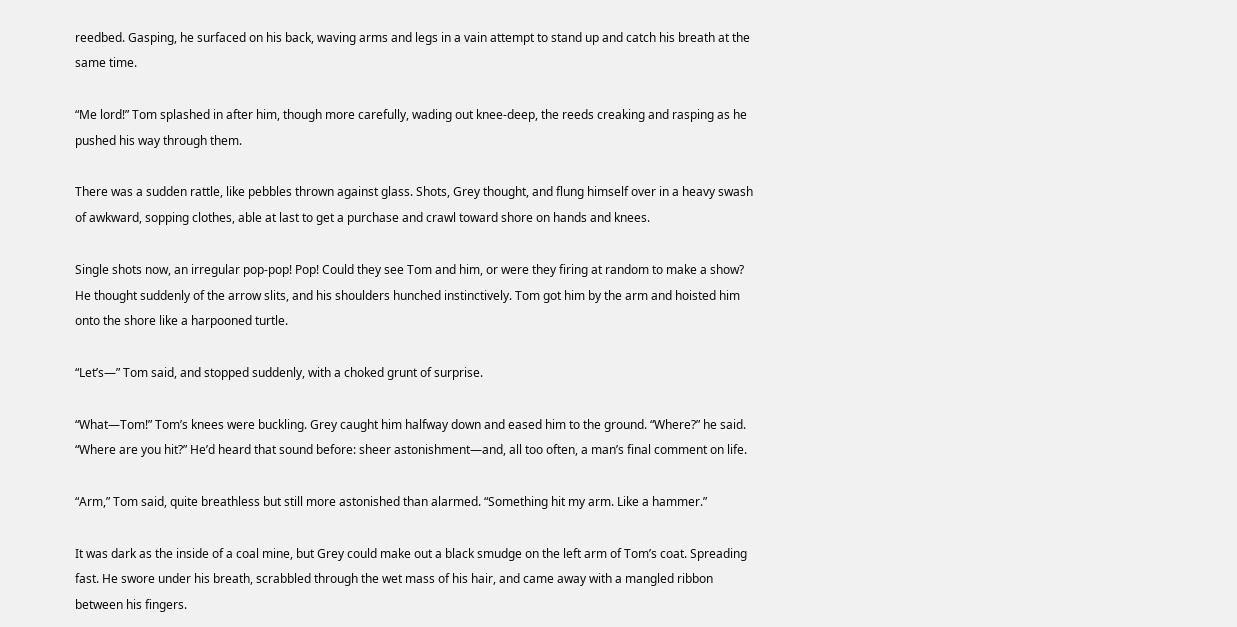reedbed. Gasping, he surfaced on his back, waving arms and legs in a vain attempt to stand up and catch his breath at the same time.

“Me lord!” Tom splashed in after him, though more carefully, wading out knee-deep, the reeds creaking and rasping as he pushed his way through them.

There was a sudden rattle, like pebbles thrown against glass. Shots, Grey thought, and flung himself over in a heavy swash of awkward, sopping clothes, able at last to get a purchase and crawl toward shore on hands and knees.

Single shots now, an irregular pop-pop! Pop! Could they see Tom and him, or were they firing at random to make a show? He thought suddenly of the arrow slits, and his shoulders hunched instinctively. Tom got him by the arm and hoisted him onto the shore like a harpooned turtle.

“Let’s—” Tom said, and stopped suddenly, with a choked grunt of surprise.

“What—Tom!” Tom’s knees were buckling. Grey caught him halfway down and eased him to the ground. “Where?” he said. “Where are you hit?” He’d heard that sound before: sheer astonishment—and, all too often, a man’s final comment on life.

“Arm,” Tom said, quite breathless but still more astonished than alarmed. “Something hit my arm. Like a hammer.”

It was dark as the inside of a coal mine, but Grey could make out a black smudge on the left arm of Tom’s coat. Spreading fast. He swore under his breath, scrabbled through the wet mass of his hair, and came away with a mangled ribbon between his fingers.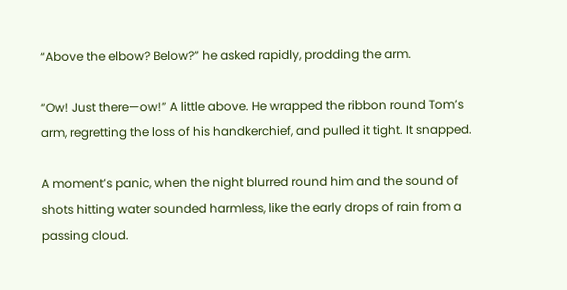“Above the elbow? Below?” he asked rapidly, prodding the arm.

“Ow! Just there—ow!” A little above. He wrapped the ribbon round Tom’s arm, regretting the loss of his handkerchief, and pulled it tight. It snapped.

A moment’s panic, when the night blurred round him and the sound of shots hitting water sounded harmless, like the early drops of rain from a passing cloud.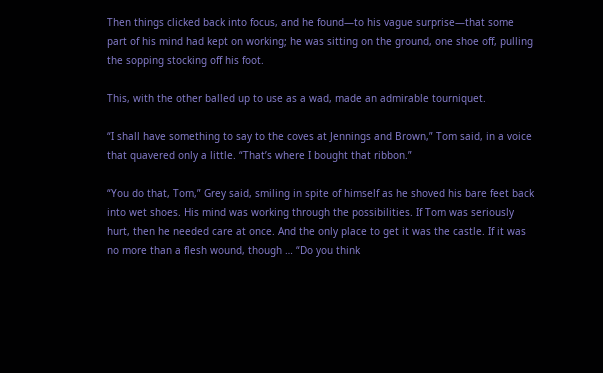Then things clicked back into focus, and he found—to his vague surprise—that some part of his mind had kept on working; he was sitting on the ground, one shoe off, pulling the sopping stocking off his foot.

This, with the other balled up to use as a wad, made an admirable tourniquet.

“I shall have something to say to the coves at Jennings and Brown,” Tom said, in a voice that quavered only a little. “That’s where I bought that ribbon.”

“You do that, Tom,” Grey said, smiling in spite of himself as he shoved his bare feet back into wet shoes. His mind was working through the possibilities. If Tom was seriously hurt, then he needed care at once. And the only place to get it was the castle. If it was no more than a flesh wound, though … “Do you think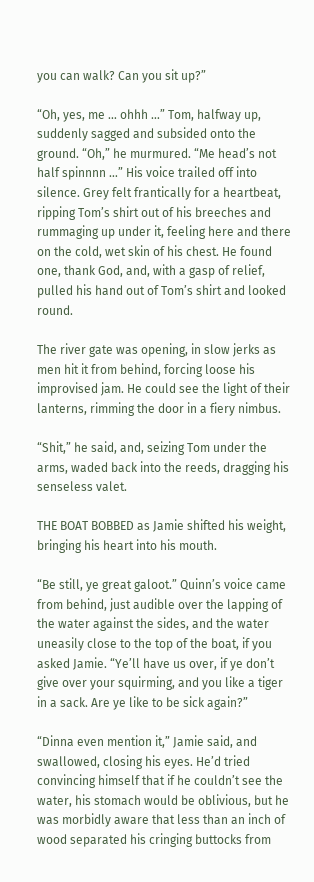you can walk? Can you sit up?”

“Oh, yes, me … ohhh …” Tom, halfway up, suddenly sagged and subsided onto the ground. “Oh,” he murmured. “Me head’s not half spinnnn …” His voice trailed off into silence. Grey felt frantically for a heartbeat, ripping Tom’s shirt out of his breeches and rummaging up under it, feeling here and there on the cold, wet skin of his chest. He found one, thank God, and, with a gasp of relief, pulled his hand out of Tom’s shirt and looked round.

The river gate was opening, in slow jerks as men hit it from behind, forcing loose his improvised jam. He could see the light of their lanterns, rimming the door in a fiery nimbus.

“Shit,” he said, and, seizing Tom under the arms, waded back into the reeds, dragging his senseless valet.

THE BOAT BOBBED as Jamie shifted his weight, bringing his heart into his mouth.

“Be still, ye great galoot.” Quinn’s voice came from behind, just audible over the lapping of the water against the sides, and the water uneasily close to the top of the boat, if you asked Jamie. “Ye’ll have us over, if ye don’t give over your squirming, and you like a tiger in a sack. Are ye like to be sick again?”

“Dinna even mention it,” Jamie said, and swallowed, closing his eyes. He’d tried convincing himself that if he couldn’t see the water, his stomach would be oblivious, but he was morbidly aware that less than an inch of wood separated his cringing buttocks from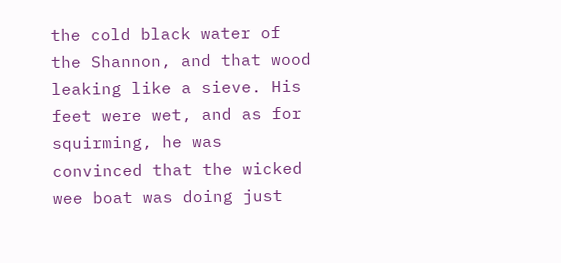the cold black water of the Shannon, and that wood leaking like a sieve. His feet were wet, and as for squirming, he was convinced that the wicked wee boat was doing just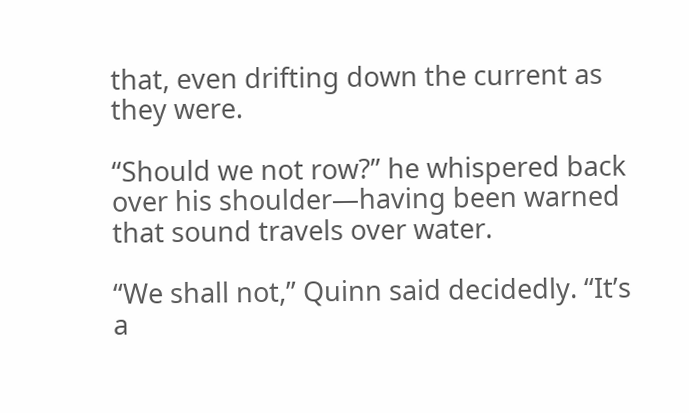that, even drifting down the current as they were.

“Should we not row?” he whispered back over his shoulder—having been warned that sound travels over water.

“We shall not,” Quinn said decidedly. “It’s a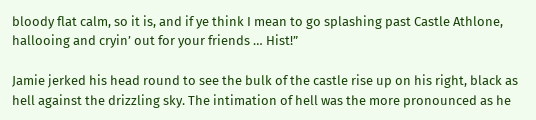bloody flat calm, so it is, and if ye think I mean to go splashing past Castle Athlone, hallooing and cryin’ out for your friends … Hist!”

Jamie jerked his head round to see the bulk of the castle rise up on his right, black as hell against the drizzling sky. The intimation of hell was the more pronounced as he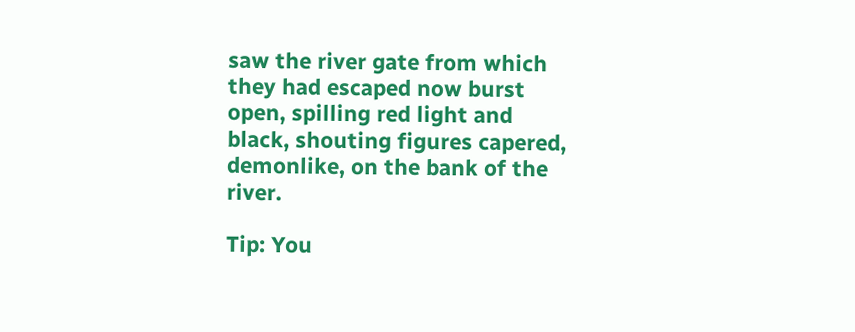saw the river gate from which they had escaped now burst open, spilling red light and black, shouting figures capered, demonlike, on the bank of the river.

Tip: You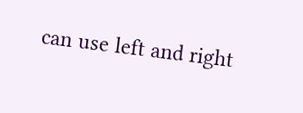can use left and right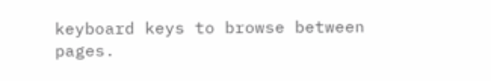keyboard keys to browse between pages.